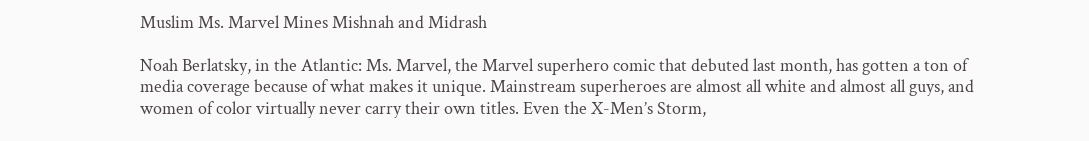Muslim Ms. Marvel Mines Mishnah and Midrash

Noah Berlatsky, in the Atlantic: Ms. Marvel, the Marvel superhero comic that debuted last month, has gotten a ton of media coverage because of what makes it unique. Mainstream superheroes are almost all white and almost all guys, and women of color virtually never carry their own titles. Even the X-Men’s Storm,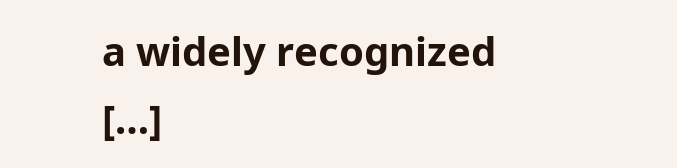a widely recognized […]